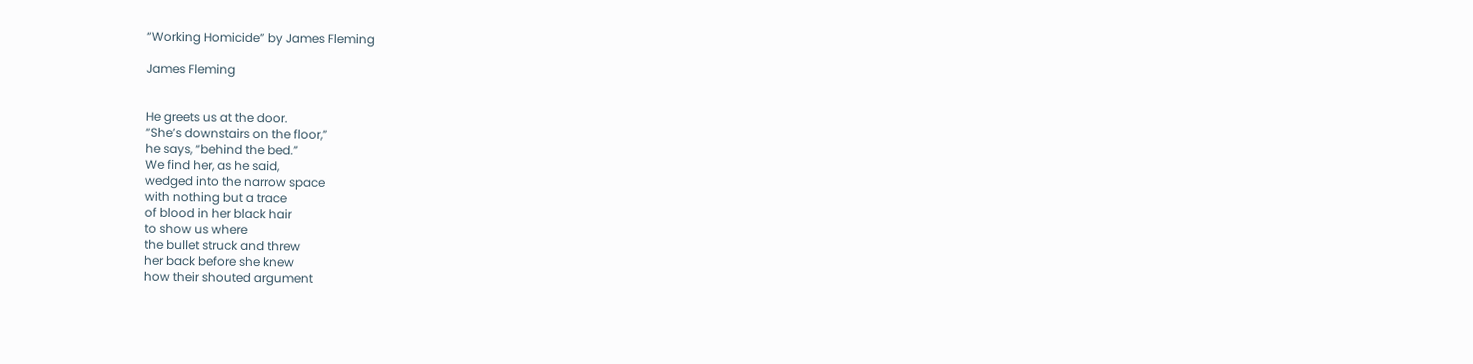“Working Homicide” by James Fleming

James Fleming


He greets us at the door.
“She’s downstairs on the floor,”
he says, “behind the bed.”
We find her, as he said,
wedged into the narrow space
with nothing but a trace
of blood in her black hair
to show us where
the bullet struck and threw
her back before she knew
how their shouted argument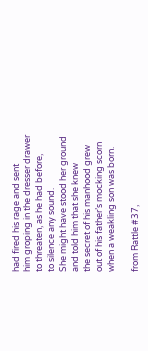had fired his rage and sent
him groping in the dresser drawer
to threaten, as he had before,
to silence any sound.
She might have stood her ground
and told him that she knew
the secret of his manhood grew
out of his father’s mocking scorn
when a weakling son was born.

from Rattle #37,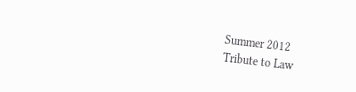Summer 2012
Tribute to Law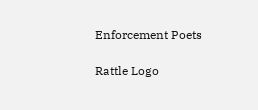Enforcement Poets

Rattle Logo